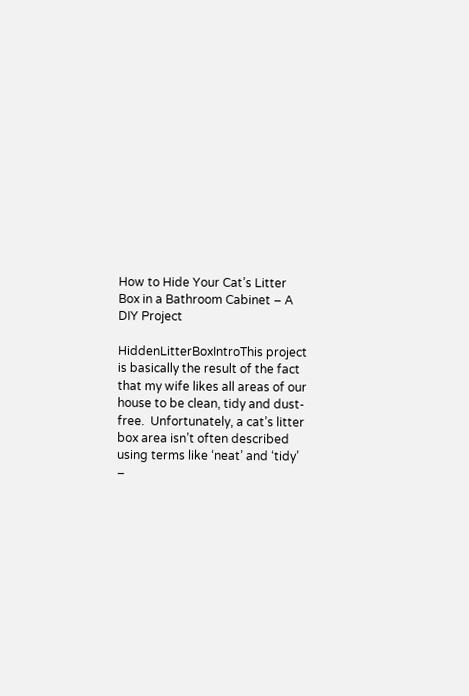How to Hide Your Cat’s Litter Box in a Bathroom Cabinet – A DIY Project

HiddenLitterBoxIntroThis project is basically the result of the fact that my wife likes all areas of our house to be clean, tidy and dust-free.  Unfortunately, a cat’s litter box area isn’t often described using terms like ‘neat’ and ‘tidy’ –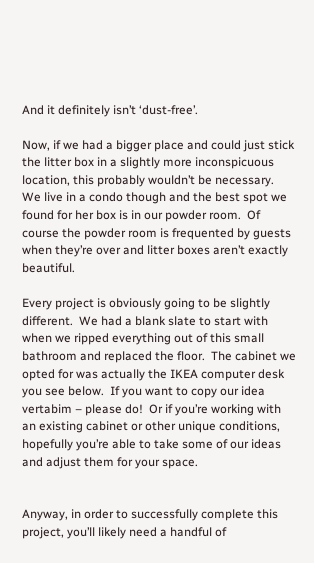And it definitely isn’t ‘dust-free’.

Now, if we had a bigger place and could just stick the litter box in a slightly more inconspicuous location, this probably wouldn’t be necessary.  We live in a condo though and the best spot we found for her box is in our powder room.  Of course the powder room is frequented by guests when they’re over and litter boxes aren’t exactly beautiful.

Every project is obviously going to be slightly different.  We had a blank slate to start with when we ripped everything out of this small bathroom and replaced the floor.  The cabinet we opted for was actually the IKEA computer desk you see below.  If you want to copy our idea vertabim – please do!  Or if you’re working with an existing cabinet or other unique conditions, hopefully you’re able to take some of our ideas and adjust them for your space.


Anyway, in order to successfully complete this project, you’ll likely need a handful of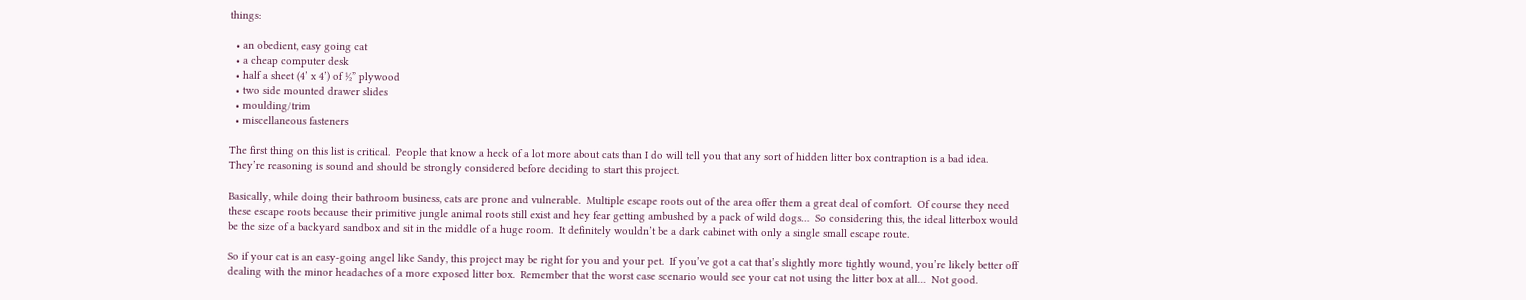things:

  • an obedient, easy going cat
  • a cheap computer desk
  • half a sheet (4’ x 4’) of ½” plywood
  • two side mounted drawer slides
  • moulding/trim
  • miscellaneous fasteners

The first thing on this list is critical.  People that know a heck of a lot more about cats than I do will tell you that any sort of hidden litter box contraption is a bad idea.  They’re reasoning is sound and should be strongly considered before deciding to start this project.

Basically, while doing their bathroom business, cats are prone and vulnerable.  Multiple escape roots out of the area offer them a great deal of comfort.  Of course they need these escape roots because their primitive jungle animal roots still exist and hey fear getting ambushed by a pack of wild dogs…  So considering this, the ideal litterbox would be the size of a backyard sandbox and sit in the middle of a huge room.  It definitely wouldn’t be a dark cabinet with only a single small escape route.

So if your cat is an easy-going angel like Sandy, this project may be right for you and your pet.  If you’ve got a cat that’s slightly more tightly wound, you’re likely better off dealing with the minor headaches of a more exposed litter box.  Remember that the worst case scenario would see your cat not using the litter box at all…  Not good.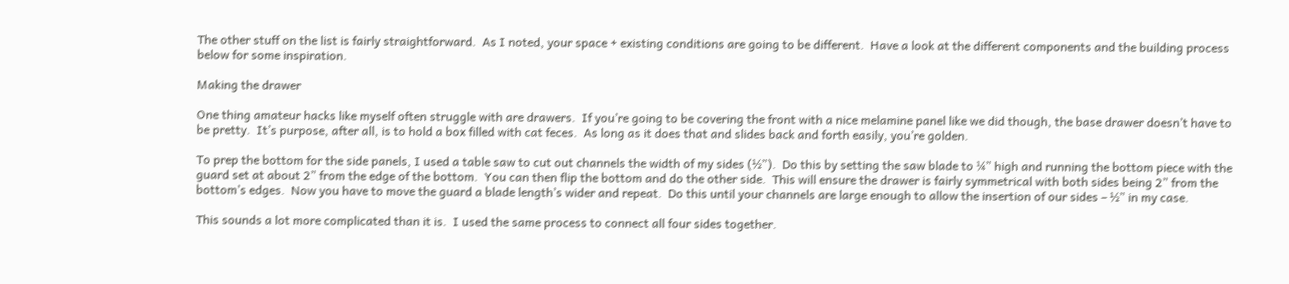The other stuff on the list is fairly straightforward.  As I noted, your space + existing conditions are going to be different.  Have a look at the different components and the building process below for some inspiration.

Making the drawer

One thing amateur hacks like myself often struggle with are drawers.  If you’re going to be covering the front with a nice melamine panel like we did though, the base drawer doesn’t have to be pretty.  It’s purpose, after all, is to hold a box filled with cat feces.  As long as it does that and slides back and forth easily, you’re golden.

To prep the bottom for the side panels, I used a table saw to cut out channels the width of my sides (½”).  Do this by setting the saw blade to ¼” high and running the bottom piece with the guard set at about 2” from the edge of the bottom.  You can then flip the bottom and do the other side.  This will ensure the drawer is fairly symmetrical with both sides being 2” from the bottom’s edges.  Now you have to move the guard a blade length’s wider and repeat.  Do this until your channels are large enough to allow the insertion of our sides – ½” in my case.

This sounds a lot more complicated than it is.  I used the same process to connect all four sides together.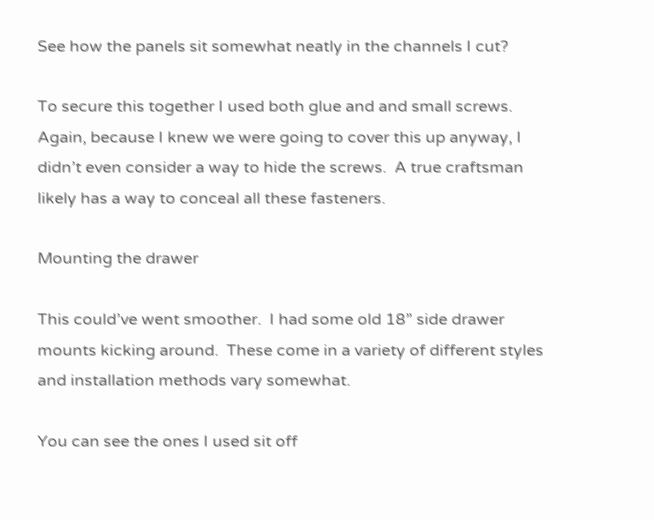See how the panels sit somewhat neatly in the channels I cut?

To secure this together I used both glue and and small screws.  Again, because I knew we were going to cover this up anyway, I didn’t even consider a way to hide the screws.  A true craftsman likely has a way to conceal all these fasteners.

Mounting the drawer

This could’ve went smoother.  I had some old 18” side drawer mounts kicking around.  These come in a variety of different styles and installation methods vary somewhat.

You can see the ones I used sit off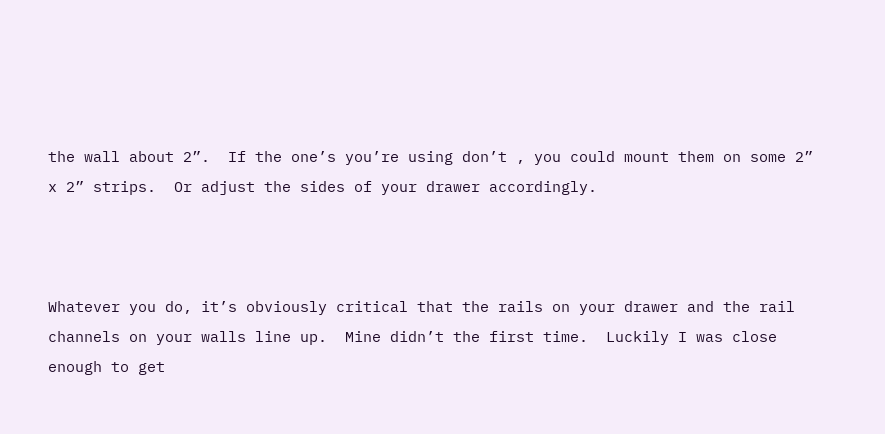the wall about 2”.  If the one’s you’re using don’t , you could mount them on some 2” x 2” strips.  Or adjust the sides of your drawer accordingly.



Whatever you do, it’s obviously critical that the rails on your drawer and the rail channels on your walls line up.  Mine didn’t the first time.  Luckily I was close enough to get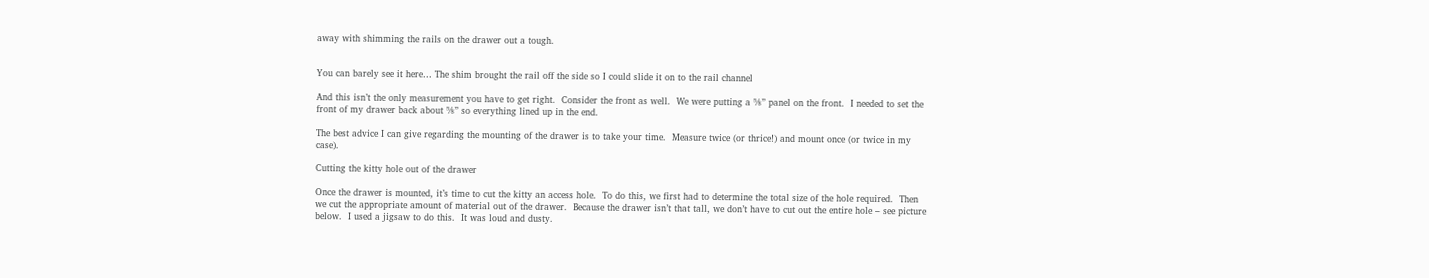away with shimming the rails on the drawer out a tough.


You can barely see it here… The shim brought the rail off the side so I could slide it on to the rail channel

And this isn’t the only measurement you have to get right.  Consider the front as well.  We were putting a ⅝” panel on the front.  I needed to set the front of my drawer back about ⅝” so everything lined up in the end.

The best advice I can give regarding the mounting of the drawer is to take your time.  Measure twice (or thrice!) and mount once (or twice in my case).

Cutting the kitty hole out of the drawer

Once the drawer is mounted, it’s time to cut the kitty an access hole.  To do this, we first had to determine the total size of the hole required.  Then we cut the appropriate amount of material out of the drawer.  Because the drawer isn’t that tall, we don’t have to cut out the entire hole – see picture below.  I used a jigsaw to do this.  It was loud and dusty.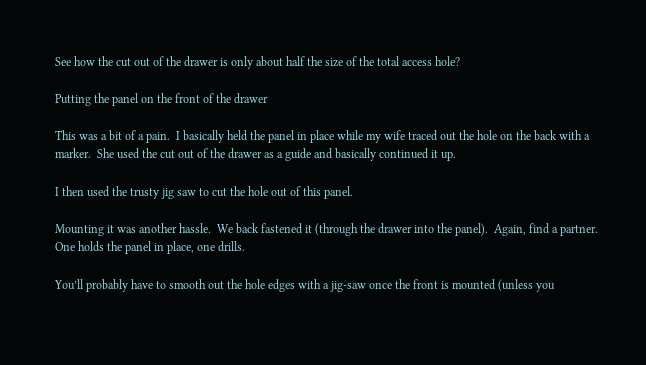See how the cut out of the drawer is only about half the size of the total access hole?

Putting the panel on the front of the drawer

This was a bit of a pain.  I basically held the panel in place while my wife traced out the hole on the back with a marker.  She used the cut out of the drawer as a guide and basically continued it up.

I then used the trusty jig saw to cut the hole out of this panel.

Mounting it was another hassle.  We back fastened it (through the drawer into the panel).  Again, find a partner.  One holds the panel in place, one drills.

You’ll probably have to smooth out the hole edges with a jig-saw once the front is mounted (unless you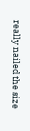really nailed the size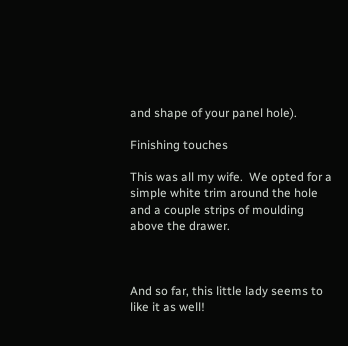and shape of your panel hole).

Finishing touches

This was all my wife.  We opted for a simple white trim around the hole and a couple strips of moulding above the drawer.



And so far, this little lady seems to like it as well!